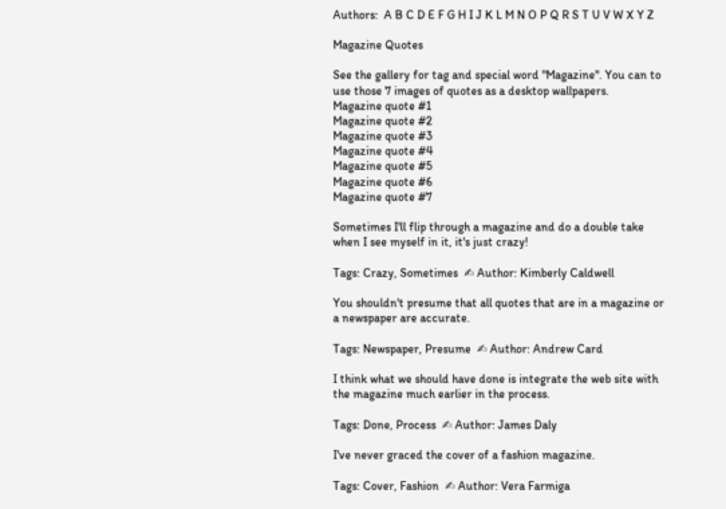Authors:  A B C D E F G H I J K L M N O P Q R S T U V W X Y Z

Magazine Quotes

See the gallery for tag and special word "Magazine". You can to use those 7 images of quotes as a desktop wallpapers.
Magazine quote #1
Magazine quote #2
Magazine quote #3
Magazine quote #4
Magazine quote #5
Magazine quote #6
Magazine quote #7

Sometimes I'll flip through a magazine and do a double take when I see myself in it, it's just crazy!

Tags: Crazy, Sometimes  ✍ Author: Kimberly Caldwell

You shouldn't presume that all quotes that are in a magazine or a newspaper are accurate.

Tags: Newspaper, Presume  ✍ Author: Andrew Card

I think what we should have done is integrate the web site with the magazine much earlier in the process.

Tags: Done, Process  ✍ Author: James Daly

I've never graced the cover of a fashion magazine.

Tags: Cover, Fashion  ✍ Author: Vera Farmiga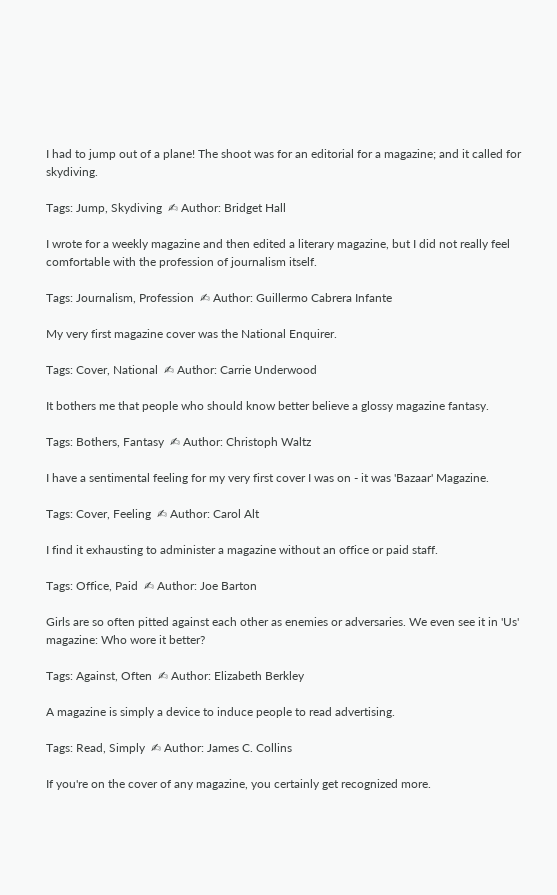I had to jump out of a plane! The shoot was for an editorial for a magazine; and it called for skydiving.

Tags: Jump, Skydiving  ✍ Author: Bridget Hall

I wrote for a weekly magazine and then edited a literary magazine, but I did not really feel comfortable with the profession of journalism itself.

Tags: Journalism, Profession  ✍ Author: Guillermo Cabrera Infante

My very first magazine cover was the National Enquirer.

Tags: Cover, National  ✍ Author: Carrie Underwood

It bothers me that people who should know better believe a glossy magazine fantasy.

Tags: Bothers, Fantasy  ✍ Author: Christoph Waltz

I have a sentimental feeling for my very first cover I was on - it was 'Bazaar' Magazine.

Tags: Cover, Feeling  ✍ Author: Carol Alt

I find it exhausting to administer a magazine without an office or paid staff.

Tags: Office, Paid  ✍ Author: Joe Barton

Girls are so often pitted against each other as enemies or adversaries. We even see it in 'Us' magazine: Who wore it better?

Tags: Against, Often  ✍ Author: Elizabeth Berkley

A magazine is simply a device to induce people to read advertising.

Tags: Read, Simply  ✍ Author: James C. Collins

If you're on the cover of any magazine, you certainly get recognized more.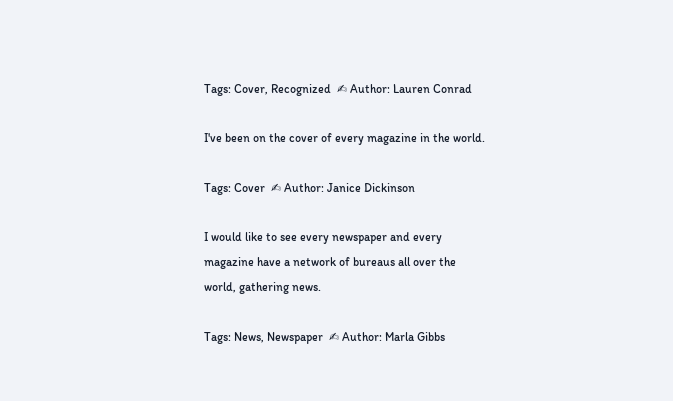Tags: Cover, Recognized  ✍ Author: Lauren Conrad

I've been on the cover of every magazine in the world.

Tags: Cover  ✍ Author: Janice Dickinson

I would like to see every newspaper and every magazine have a network of bureaus all over the world, gathering news.

Tags: News, Newspaper  ✍ Author: Marla Gibbs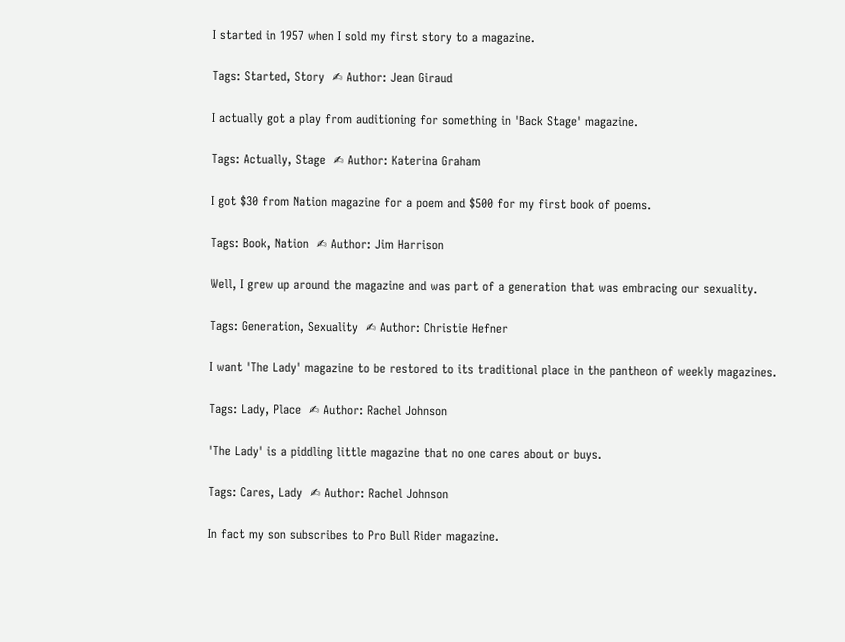I started in 1957 when I sold my first story to a magazine.

Tags: Started, Story  ✍ Author: Jean Giraud

I actually got a play from auditioning for something in 'Back Stage' magazine.

Tags: Actually, Stage  ✍ Author: Katerina Graham

I got $30 from Nation magazine for a poem and $500 for my first book of poems.

Tags: Book, Nation  ✍ Author: Jim Harrison

Well, I grew up around the magazine and was part of a generation that was embracing our sexuality.

Tags: Generation, Sexuality  ✍ Author: Christie Hefner

I want 'The Lady' magazine to be restored to its traditional place in the pantheon of weekly magazines.

Tags: Lady, Place  ✍ Author: Rachel Johnson

'The Lady' is a piddling little magazine that no one cares about or buys.

Tags: Cares, Lady  ✍ Author: Rachel Johnson

In fact my son subscribes to Pro Bull Rider magazine.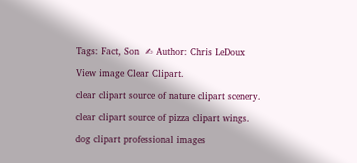Tags: Fact, Son  ✍ Author: Chris LeDoux

View image Clear Clipart.

clear clipart source of nature clipart scenery.

clear clipart source of pizza clipart wings.

dog clipart professional images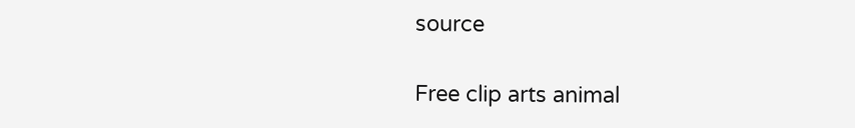source

Free clip arts animal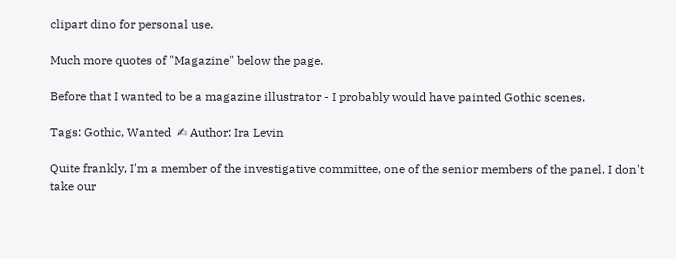clipart dino for personal use.

Much more quotes of "Magazine" below the page.

Before that I wanted to be a magazine illustrator - I probably would have painted Gothic scenes.

Tags: Gothic, Wanted  ✍ Author: Ira Levin

Quite frankly, I'm a member of the investigative committee, one of the senior members of the panel. I don't take our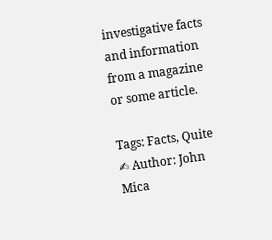investigative facts and information from a magazine or some article.

Tags: Facts, Quite  ✍ Author: John Mica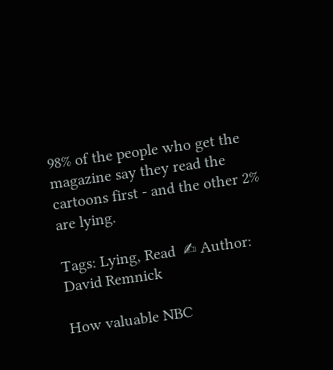98% of the people who get the magazine say they read the cartoons first - and the other 2% are lying.

Tags: Lying, Read  ✍ Author: David Remnick

How valuable NBC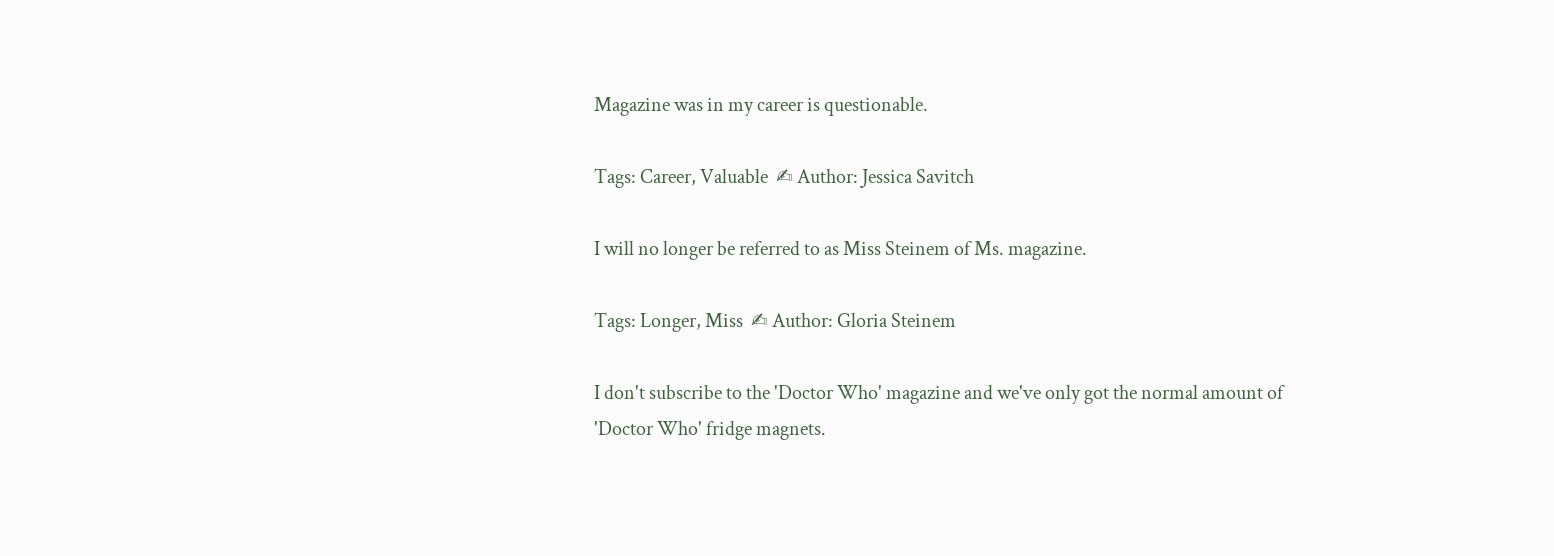Magazine was in my career is questionable.

Tags: Career, Valuable  ✍ Author: Jessica Savitch

I will no longer be referred to as Miss Steinem of Ms. magazine.

Tags: Longer, Miss  ✍ Author: Gloria Steinem

I don't subscribe to the 'Doctor Who' magazine and we've only got the normal amount of 'Doctor Who' fridge magnets.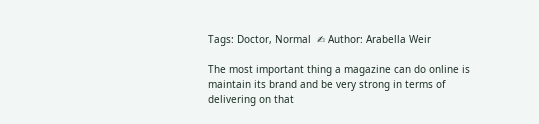Tags: Doctor, Normal  ✍ Author: Arabella Weir

The most important thing a magazine can do online is maintain its brand and be very strong in terms of delivering on that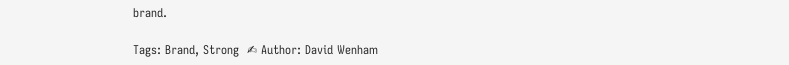brand.

Tags: Brand, Strong  ✍ Author: David Wenham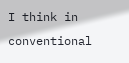I think in conventional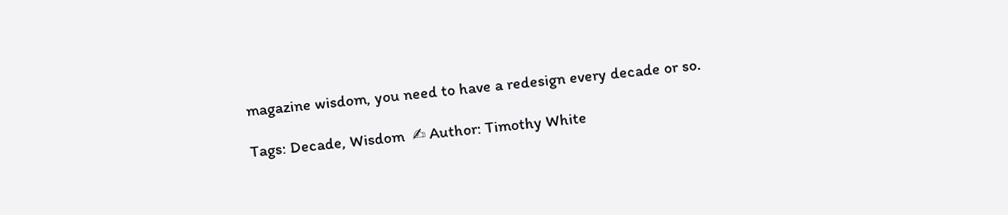magazine wisdom, you need to have a redesign every decade or so.

Tags: Decade, Wisdom  ✍ Author: Timothy White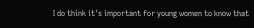I do think it's important for young women to know that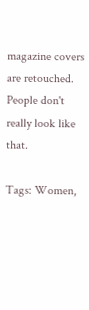magazine covers are retouched. People don't really look like that.

Tags: Women,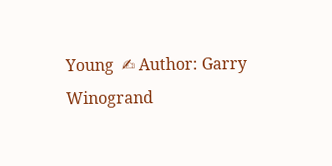Young  ✍ Author: Garry Winogrand